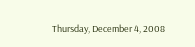Thursday, December 4, 2008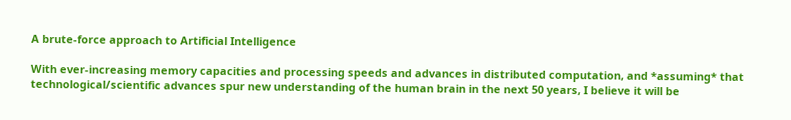A brute-force approach to Artificial Intelligence

With ever-increasing memory capacities and processing speeds and advances in distributed computation, and *assuming* that technological/scientific advances spur new understanding of the human brain in the next 50 years, I believe it will be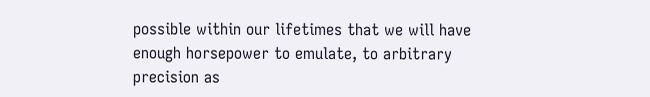possible within our lifetimes that we will have enough horsepower to emulate, to arbitrary precision as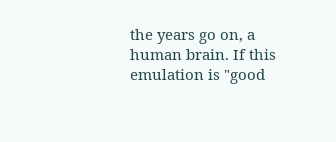the years go on, a human brain. If this emulation is "good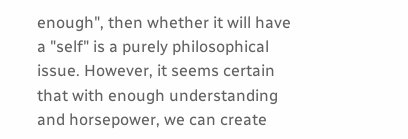enough", then whether it will have a "self" is a purely philosophical issue. However, it seems certain that with enough understanding and horsepower, we can create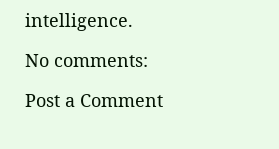intelligence.

No comments:

Post a Comment